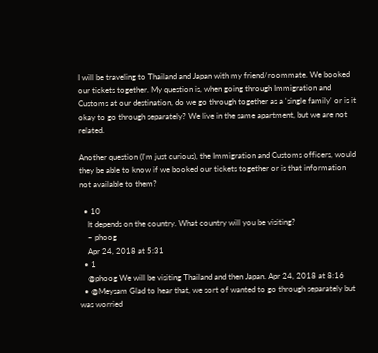I will be traveling to Thailand and Japan with my friend/roommate. We booked our tickets together. My question is, when going through Immigration and Customs at our destination, do we go through together as a 'single family' or is it okay to go through separately? We live in the same apartment, but we are not related.

Another question (I'm just curious), the Immigration and Customs officers, would they be able to know if we booked our tickets together or is that information not available to them?

  • 10
    It depends on the country. What country will you be visiting?
    – phoog
    Apr 24, 2018 at 5:31
  • 1
    @phoog We will be visiting Thailand and then Japan. Apr 24, 2018 at 8:16
  • @Meysam Glad to hear that, we sort of wanted to go through separately but was worried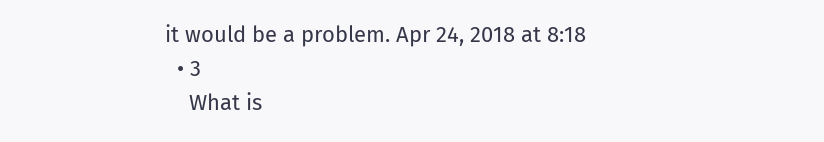it would be a problem. Apr 24, 2018 at 8:18
  • 3
    What is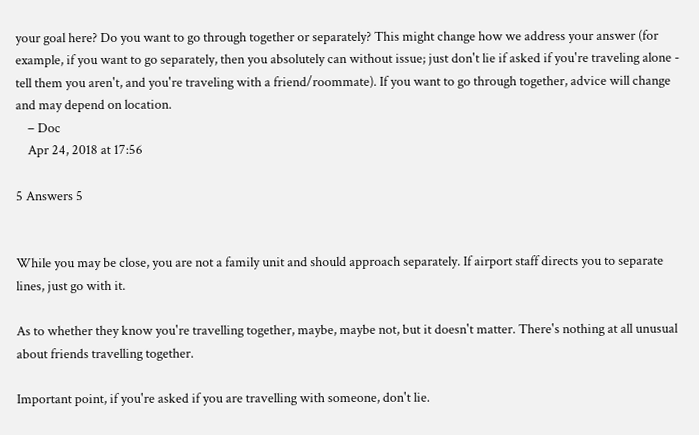your goal here? Do you want to go through together or separately? This might change how we address your answer (for example, if you want to go separately, then you absolutely can without issue; just don't lie if asked if you're traveling alone - tell them you aren't, and you're traveling with a friend/roommate). If you want to go through together, advice will change and may depend on location.
    – Doc
    Apr 24, 2018 at 17:56

5 Answers 5


While you may be close, you are not a family unit and should approach separately. If airport staff directs you to separate lines, just go with it.

As to whether they know you're travelling together, maybe, maybe not, but it doesn't matter. There's nothing at all unusual about friends travelling together.

Important point, if you're asked if you are travelling with someone, don't lie.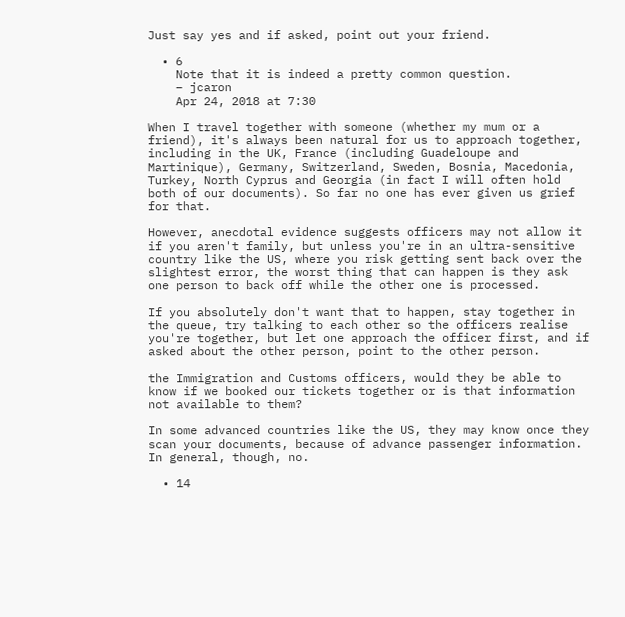Just say yes and if asked, point out your friend.

  • 6
    Note that it is indeed a pretty common question.
    – jcaron
    Apr 24, 2018 at 7:30

When I travel together with someone (whether my mum or a friend), it's always been natural for us to approach together, including in the UK, France (including Guadeloupe and Martinique), Germany, Switzerland, Sweden, Bosnia, Macedonia, Turkey, North Cyprus and Georgia (in fact I will often hold both of our documents). So far no one has ever given us grief for that.

However, anecdotal evidence suggests officers may not allow it if you aren't family, but unless you're in an ultra-sensitive country like the US, where you risk getting sent back over the slightest error, the worst thing that can happen is they ask one person to back off while the other one is processed.

If you absolutely don't want that to happen, stay together in the queue, try talking to each other so the officers realise you're together, but let one approach the officer first, and if asked about the other person, point to the other person.

the Immigration and Customs officers, would they be able to know if we booked our tickets together or is that information not available to them?

In some advanced countries like the US, they may know once they scan your documents, because of advance passenger information. In general, though, no.

  • 14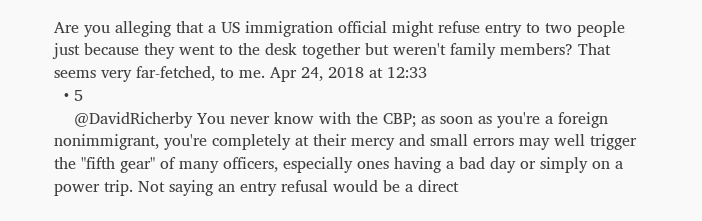Are you alleging that a US immigration official might refuse entry to two people just because they went to the desk together but weren't family members? That seems very far-fetched, to me. Apr 24, 2018 at 12:33
  • 5
    @DavidRicherby You never know with the CBP; as soon as you're a foreign nonimmigrant, you're completely at their mercy and small errors may well trigger the "fifth gear" of many officers, especially ones having a bad day or simply on a power trip. Not saying an entry refusal would be a direct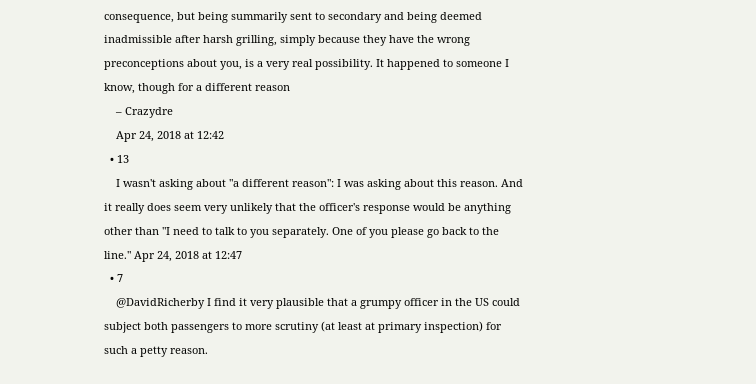consequence, but being summarily sent to secondary and being deemed inadmissible after harsh grilling, simply because they have the wrong preconceptions about you, is a very real possibility. It happened to someone I know, though for a different reason
    – Crazydre
    Apr 24, 2018 at 12:42
  • 13
    I wasn't asking about "a different reason": I was asking about this reason. And it really does seem very unlikely that the officer's response would be anything other than "I need to talk to you separately. One of you please go back to the line." Apr 24, 2018 at 12:47
  • 7
    @DavidRicherby I find it very plausible that a grumpy officer in the US could subject both passengers to more scrutiny (at least at primary inspection) for such a petty reason.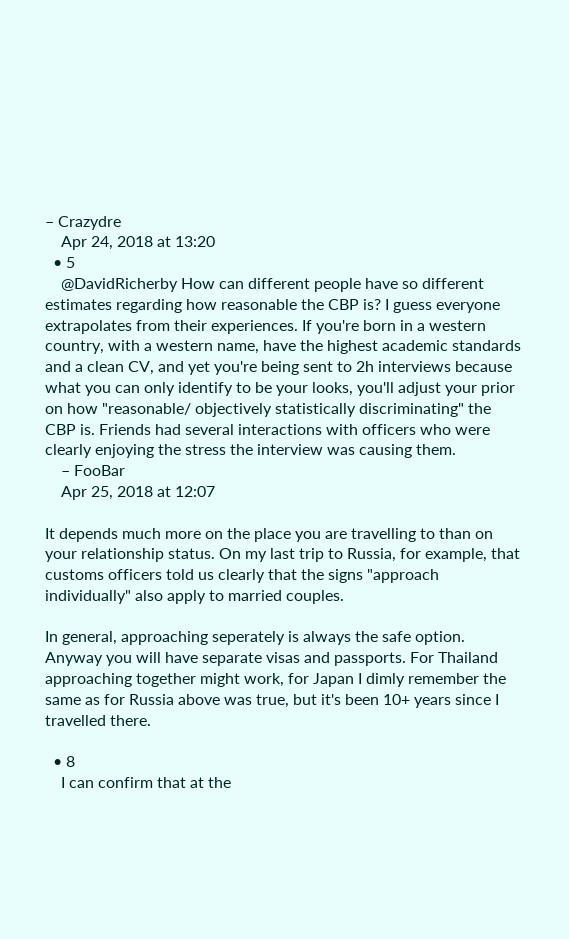– Crazydre
    Apr 24, 2018 at 13:20
  • 5
    @DavidRicherby How can different people have so different estimates regarding how reasonable the CBP is? I guess everyone extrapolates from their experiences. If you're born in a western country, with a western name, have the highest academic standards and a clean CV, and yet you're being sent to 2h interviews because what you can only identify to be your looks, you'll adjust your prior on how "reasonable/ objectively statistically discriminating" the CBP is. Friends had several interactions with officers who were clearly enjoying the stress the interview was causing them.
    – FooBar
    Apr 25, 2018 at 12:07

It depends much more on the place you are travelling to than on your relationship status. On my last trip to Russia, for example, that customs officers told us clearly that the signs "approach individually" also apply to married couples.

In general, approaching seperately is always the safe option. Anyway you will have separate visas and passports. For Thailand approaching together might work, for Japan I dimly remember the same as for Russia above was true, but it's been 10+ years since I travelled there.

  • 8
    I can confirm that at the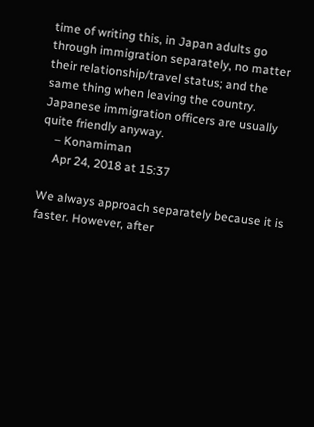time of writing this, in Japan adults go through immigration separately, no matter their relationship/travel status; and the same thing when leaving the country. Japanese immigration officers are usually quite friendly anyway.
    – Konamiman
    Apr 24, 2018 at 15:37

We always approach separately because it is faster. However, after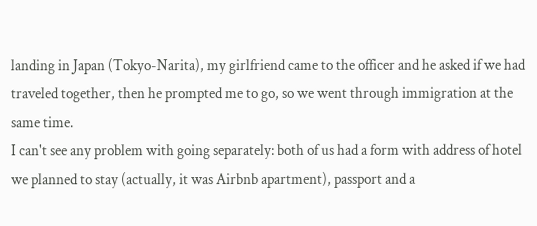landing in Japan (Tokyo-Narita), my girlfriend came to the officer and he asked if we had traveled together, then he prompted me to go, so we went through immigration at the same time.
I can't see any problem with going separately: both of us had a form with address of hotel we planned to stay (actually, it was Airbnb apartment), passport and a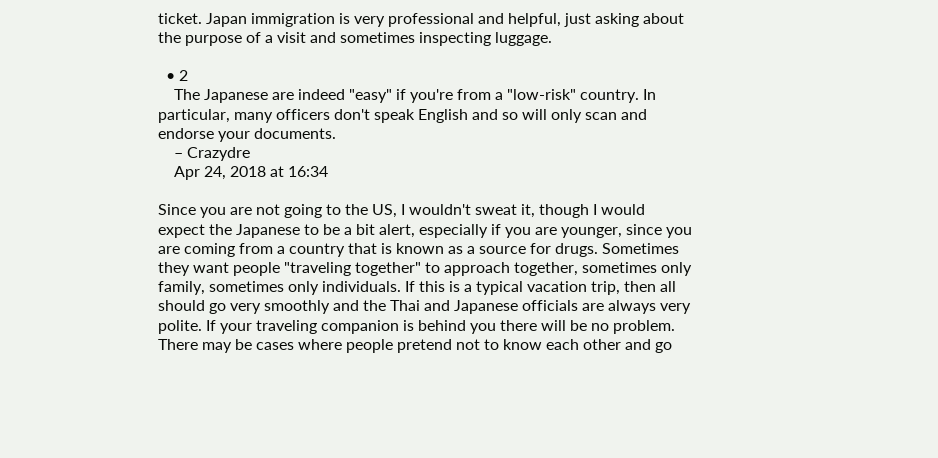ticket. Japan immigration is very professional and helpful, just asking about the purpose of a visit and sometimes inspecting luggage.

  • 2
    The Japanese are indeed "easy" if you're from a "low-risk" country. In particular, many officers don't speak English and so will only scan and endorse your documents.
    – Crazydre
    Apr 24, 2018 at 16:34

Since you are not going to the US, I wouldn't sweat it, though I would expect the Japanese to be a bit alert, especially if you are younger, since you are coming from a country that is known as a source for drugs. Sometimes they want people "traveling together" to approach together, sometimes only family, sometimes only individuals. If this is a typical vacation trip, then all should go very smoothly and the Thai and Japanese officials are always very polite. If your traveling companion is behind you there will be no problem. There may be cases where people pretend not to know each other and go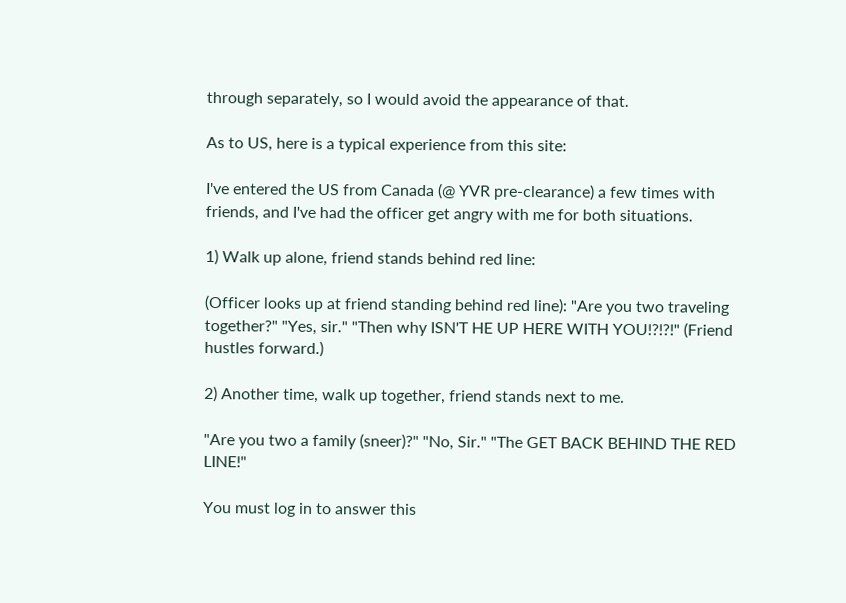through separately, so I would avoid the appearance of that.

As to US, here is a typical experience from this site:

I've entered the US from Canada (@ YVR pre-clearance) a few times with friends, and I've had the officer get angry with me for both situations.

1) Walk up alone, friend stands behind red line:

(Officer looks up at friend standing behind red line): "Are you two traveling together?" "Yes, sir." "Then why ISN'T HE UP HERE WITH YOU!?!?!" (Friend hustles forward.)

2) Another time, walk up together, friend stands next to me.

"Are you two a family (sneer)?" "No, Sir." "The GET BACK BEHIND THE RED LINE!"

You must log in to answer this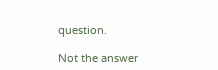question.

Not the answer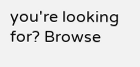you're looking for? Browse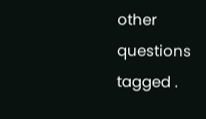other questions tagged .